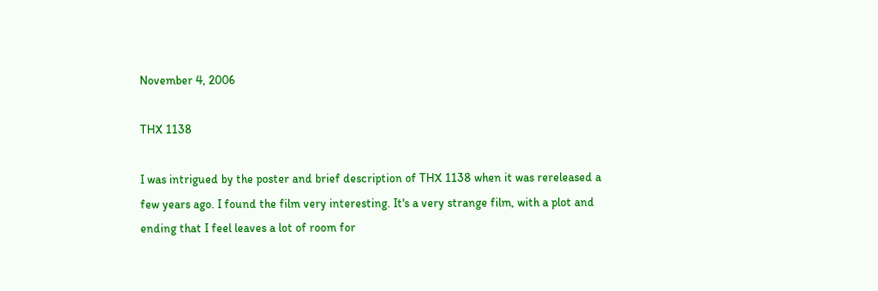November 4, 2006

THX 1138

I was intrigued by the poster and brief description of THX 1138 when it was rereleased a few years ago. I found the film very interesting. It's a very strange film, with a plot and ending that I feel leaves a lot of room for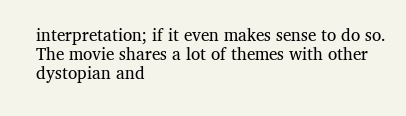interpretation; if it even makes sense to do so. The movie shares a lot of themes with other dystopian and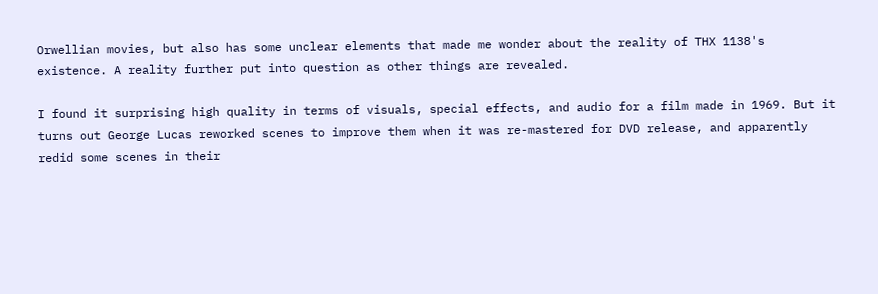Orwellian movies, but also has some unclear elements that made me wonder about the reality of THX 1138's existence. A reality further put into question as other things are revealed.

I found it surprising high quality in terms of visuals, special effects, and audio for a film made in 1969. But it turns out George Lucas reworked scenes to improve them when it was re-mastered for DVD release, and apparently redid some scenes in their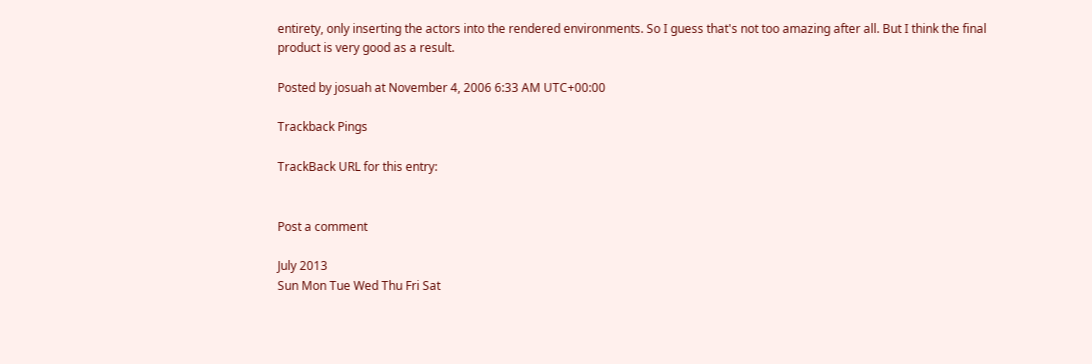entirety, only inserting the actors into the rendered environments. So I guess that's not too amazing after all. But I think the final product is very good as a result.

Posted by josuah at November 4, 2006 6:33 AM UTC+00:00

Trackback Pings

TrackBack URL for this entry:


Post a comment

July 2013
Sun Mon Tue Wed Thu Fri Sat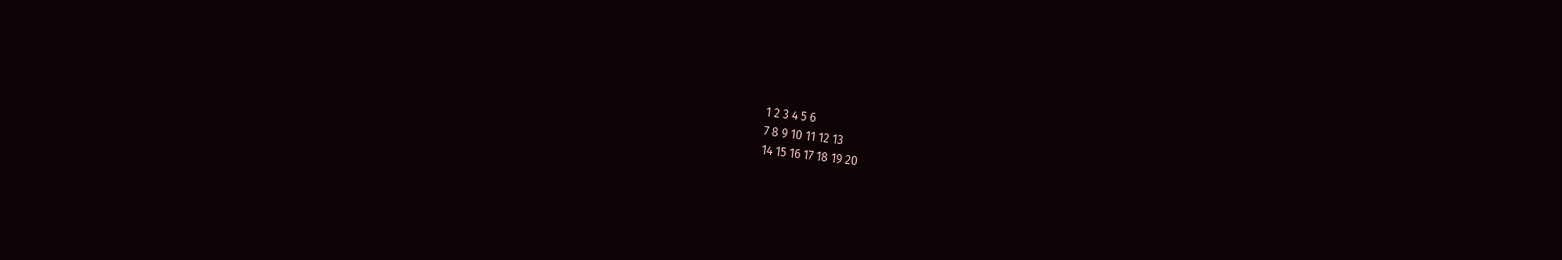1 2 3 4 5 6
7 8 9 10 11 12 13
14 15 16 17 18 19 20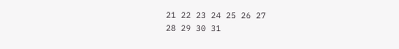21 22 23 24 25 26 27
28 29 30 31